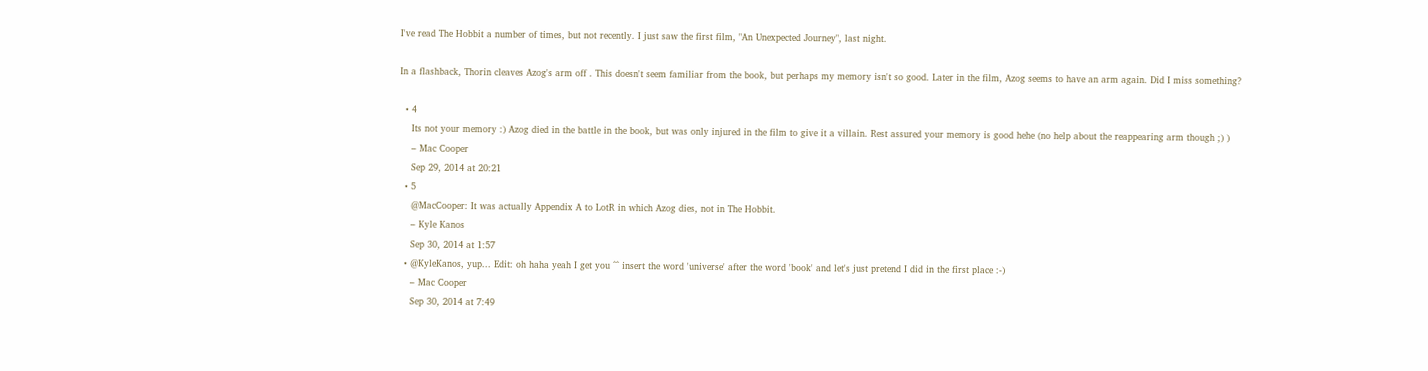I've read The Hobbit a number of times, but not recently. I just saw the first film, "An Unexpected Journey", last night.

In a flashback, Thorin cleaves Azog's arm off . This doesn't seem familiar from the book, but perhaps my memory isn't so good. Later in the film, Azog seems to have an arm again. Did I miss something?

  • 4
    Its not your memory :) Azog died in the battle in the book, but was only injured in the film to give it a villain. Rest assured your memory is good hehe (no help about the reappearing arm though ;) )
    – Mac Cooper
    Sep 29, 2014 at 20:21
  • 5
    @MacCooper: It was actually Appendix A to LotR in which Azog dies, not in The Hobbit.
    – Kyle Kanos
    Sep 30, 2014 at 1:57
  • @KyleKanos, yup... Edit: oh haha yeah I get you ^^ insert the word 'universe' after the word 'book' and let's just pretend I did in the first place :-)
    – Mac Cooper
    Sep 30, 2014 at 7:49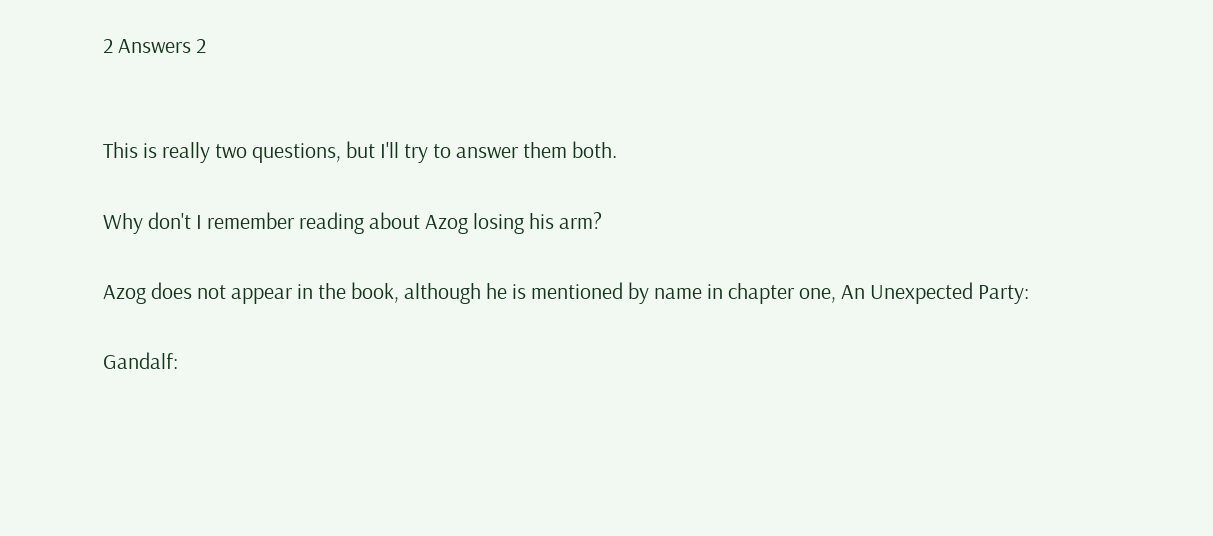2 Answers 2


This is really two questions, but I'll try to answer them both.

Why don't I remember reading about Azog losing his arm?

Azog does not appear in the book, although he is mentioned by name in chapter one, An Unexpected Party:

Gandalf: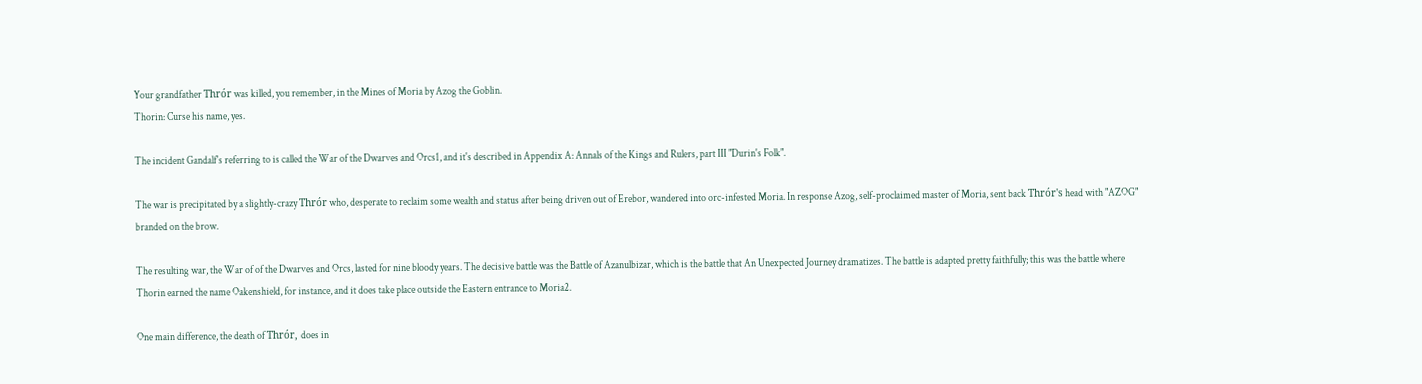Your grandfather Thrór was killed, you remember, in the Mines of Moria by Azog the Goblin.
Thorin: Curse his name, yes.

The incident Gandalf's referring to is called the War of the Dwarves and Orcs1, and it's described in Appendix A: Annals of the Kings and Rulers, part III "Durin's Folk".

The war is precipitated by a slightly-crazy Thrór who, desperate to reclaim some wealth and status after being driven out of Erebor, wandered into orc-infested Moria. In response Azog, self-proclaimed master of Moria, sent back Thrór's head with "AZOG" branded on the brow.

The resulting war, the War of of the Dwarves and Orcs, lasted for nine bloody years. The decisive battle was the Battle of Azanulbizar, which is the battle that An Unexpected Journey dramatizes. The battle is adapted pretty faithfully; this was the battle where Thorin earned the name Oakenshield, for instance, and it does take place outside the Eastern entrance to Moria2.

One main difference, the death of Thrór, does in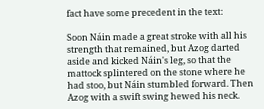fact have some precedent in the text:

Soon Náin made a great stroke with all his strength that remained, but Azog darted aside and kicked Náin's leg, so that the mattock splintered on the stone where he had stoo, but Náin stumbled forward. Then Azog with a swift swing hewed his neck.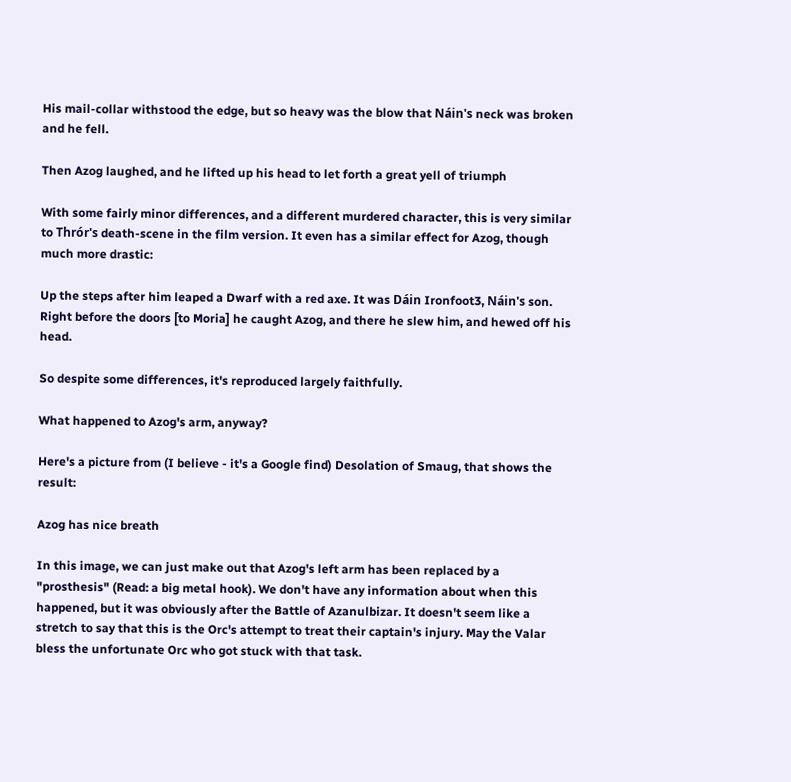His mail-collar withstood the edge, but so heavy was the blow that Náin's neck was broken and he fell.

Then Azog laughed, and he lifted up his head to let forth a great yell of triumph

With some fairly minor differences, and a different murdered character, this is very similar to Thrór's death-scene in the film version. It even has a similar effect for Azog, though much more drastic:

Up the steps after him leaped a Dwarf with a red axe. It was Dáin Ironfoot3, Náin's son. Right before the doors [to Moria] he caught Azog, and there he slew him, and hewed off his head.

So despite some differences, it's reproduced largely faithfully.

What happened to Azog's arm, anyway?

Here's a picture from (I believe - it's a Google find) Desolation of Smaug, that shows the result:

Azog has nice breath

In this image, we can just make out that Azog's left arm has been replaced by a "prosthesis" (Read: a big metal hook). We don't have any information about when this happened, but it was obviously after the Battle of Azanulbizar. It doesn't seem like a stretch to say that this is the Orc's attempt to treat their captain's injury. May the Valar bless the unfortunate Orc who got stuck with that task.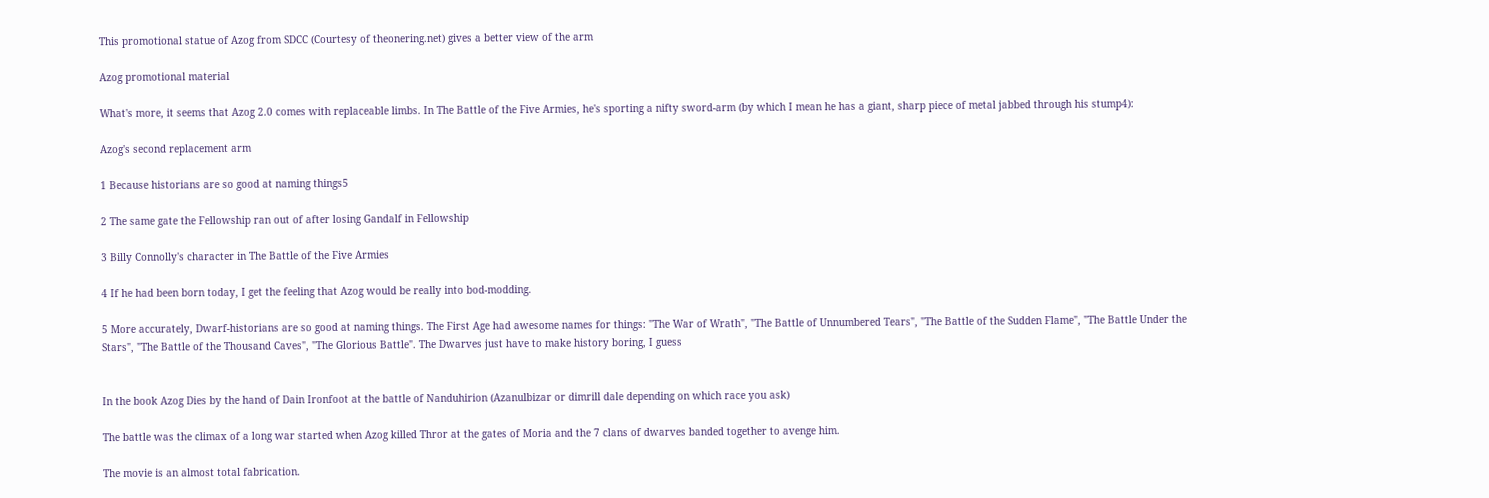This promotional statue of Azog from SDCC (Courtesy of theonering.net) gives a better view of the arm

Azog promotional material

What's more, it seems that Azog 2.0 comes with replaceable limbs. In The Battle of the Five Armies, he's sporting a nifty sword-arm (by which I mean he has a giant, sharp piece of metal jabbed through his stump4):

Azog's second replacement arm

1 Because historians are so good at naming things5

2 The same gate the Fellowship ran out of after losing Gandalf in Fellowship

3 Billy Connolly's character in The Battle of the Five Armies

4 If he had been born today, I get the feeling that Azog would be really into bod-modding.

5 More accurately, Dwarf-historians are so good at naming things. The First Age had awesome names for things: "The War of Wrath", "The Battle of Unnumbered Tears", "The Battle of the Sudden Flame", "The Battle Under the Stars", "The Battle of the Thousand Caves", "The Glorious Battle". The Dwarves just have to make history boring, I guess


In the book Azog Dies by the hand of Dain Ironfoot at the battle of Nanduhirion (Azanulbizar or dimrill dale depending on which race you ask)

The battle was the climax of a long war started when Azog killed Thror at the gates of Moria and the 7 clans of dwarves banded together to avenge him.

The movie is an almost total fabrication.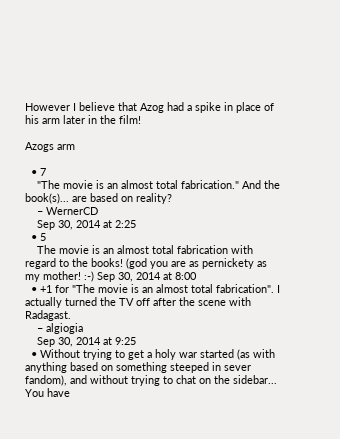However I believe that Azog had a spike in place of his arm later in the film!

Azogs arm

  • 7
    "The movie is an almost total fabrication." And the book(s)... are based on reality?
    – WernerCD
    Sep 30, 2014 at 2:25
  • 5
    The movie is an almost total fabrication with regard to the books! (god you are as pernickety as my mother! :-) Sep 30, 2014 at 8:00
  • +1 for "The movie is an almost total fabrication". I actually turned the TV off after the scene with Radagast.
    – algiogia
    Sep 30, 2014 at 9:25
  • Without trying to get a holy war started (as with anything based on something steeped in sever fandom), and without trying to chat on the sidebar... You have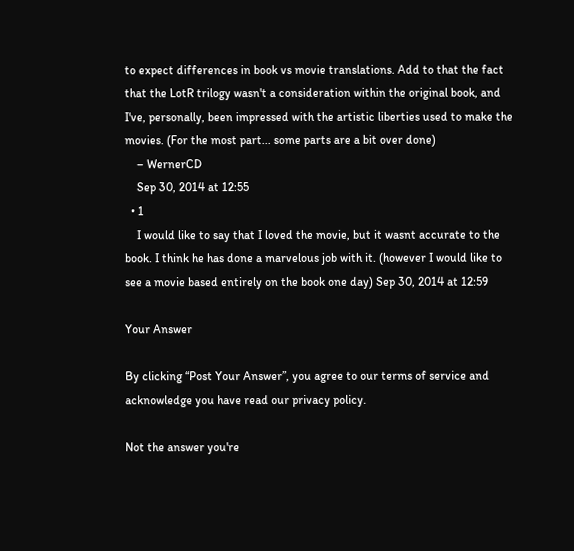to expect differences in book vs movie translations. Add to that the fact that the LotR trilogy wasn't a consideration within the original book, and I've, personally, been impressed with the artistic liberties used to make the movies. (For the most part... some parts are a bit over done)
    – WernerCD
    Sep 30, 2014 at 12:55
  • 1
    I would like to say that I loved the movie, but it wasnt accurate to the book. I think he has done a marvelous job with it. (however I would like to see a movie based entirely on the book one day) Sep 30, 2014 at 12:59

Your Answer

By clicking “Post Your Answer”, you agree to our terms of service and acknowledge you have read our privacy policy.

Not the answer you're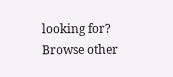looking for? Browse other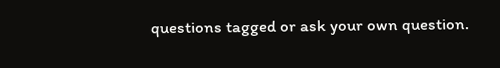questions tagged or ask your own question.